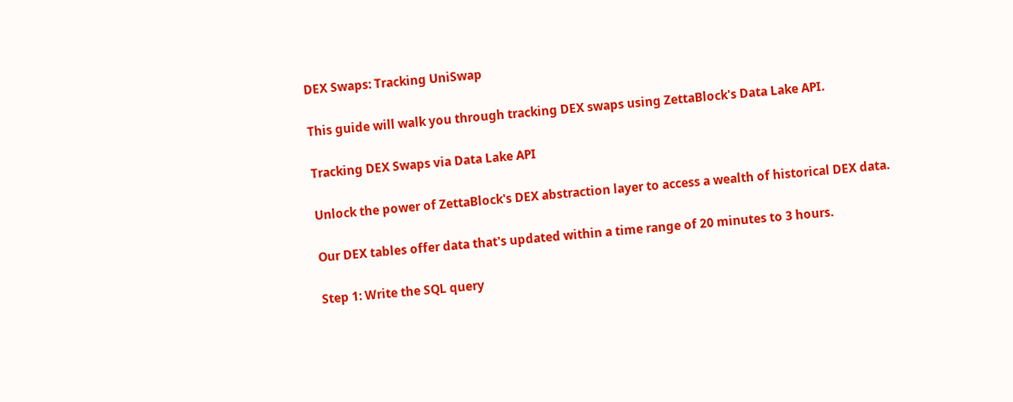DEX Swaps: Tracking UniSwap

This guide will walk you through tracking DEX swaps using ZettaBlock's Data Lake API.

Tracking DEX Swaps via Data Lake API

Unlock the power of ZettaBlock's DEX abstraction layer to access a wealth of historical DEX data.

Our DEX tables offer data that's updated within a time range of 20 minutes to 3 hours.

Step 1: Write the SQL query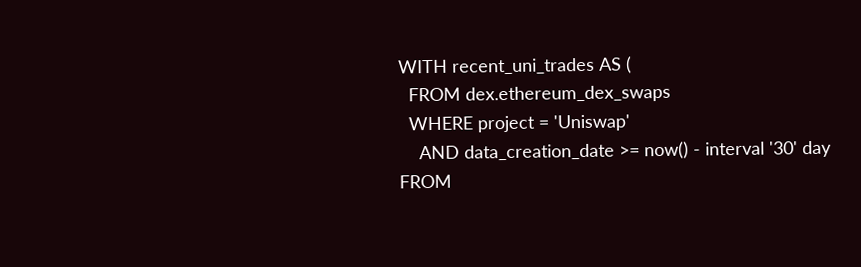WITH recent_uni_trades AS (
  FROM dex.ethereum_dex_swaps
  WHERE project = 'Uniswap'
    AND data_creation_date >= now() - interval '30' day
FROM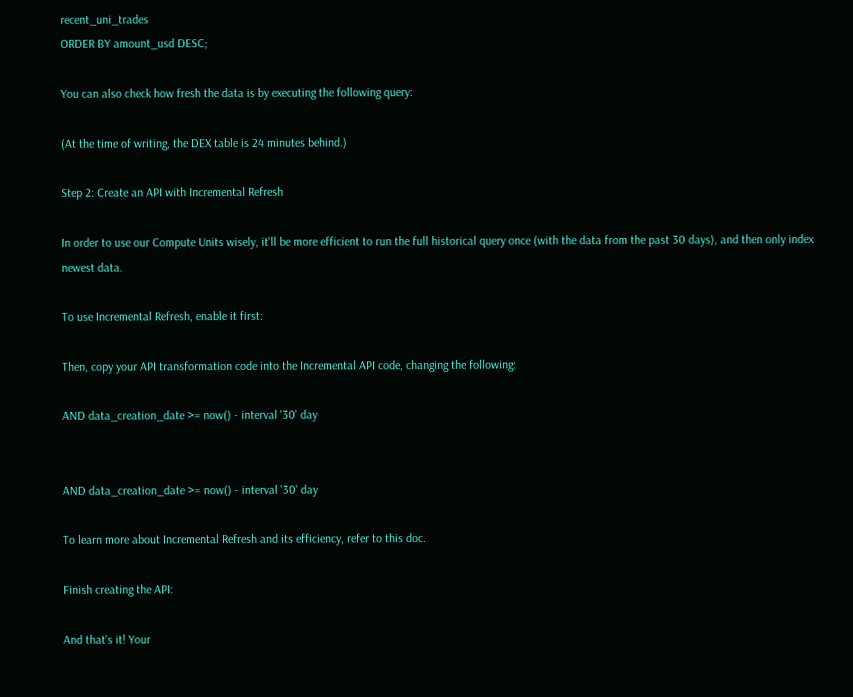recent_uni_trades
ORDER BY amount_usd DESC;

You can also check how fresh the data is by executing the following query:

(At the time of writing, the DEX table is 24 minutes behind.)

Step 2: Create an API with Incremental Refresh

In order to use our Compute Units wisely, it'll be more efficient to run the full historical query once (with the data from the past 30 days), and then only index newest data.

To use Incremental Refresh, enable it first:

Then, copy your API transformation code into the Incremental API code, changing the following:

AND data_creation_date >= now() - interval '30' day


AND data_creation_date >= now() - interval '30' day

To learn more about Incremental Refresh and its efficiency, refer to this doc.

Finish creating the API:

And that's it! Your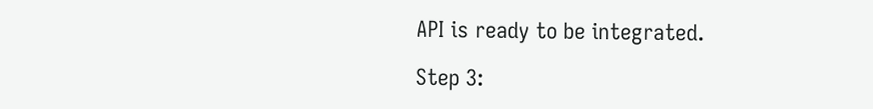API is ready to be integrated.

Step 3: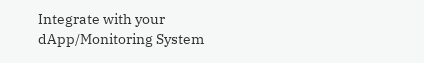Integrate with your dApp/Monitoring System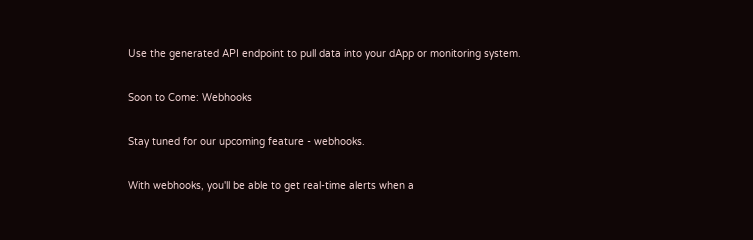Use the generated API endpoint to pull data into your dApp or monitoring system.

Soon to Come: Webhooks

Stay tuned for our upcoming feature - webhooks.

With webhooks, you'll be able to get real-time alerts when a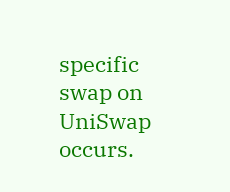specific swap on UniSwap occurs.